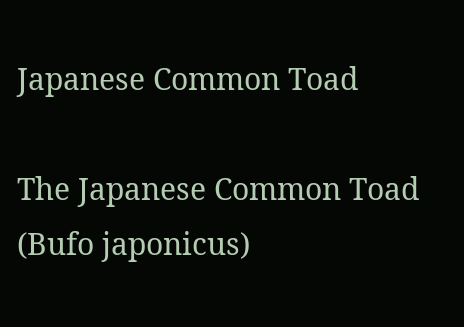Japanese Common Toad

The Japanese Common Toad (Bufo japonicus)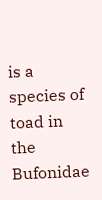is a species of toad in the Bufonidae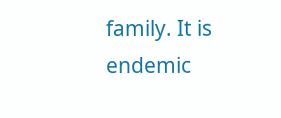family. It is endemic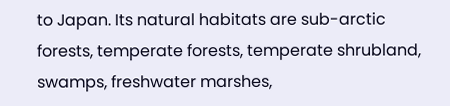to Japan. Its natural habitats are sub-arctic forests, temperate forests, temperate shrubland, swamps, freshwater marshes,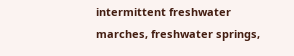intermittent freshwater marches, freshwater springs,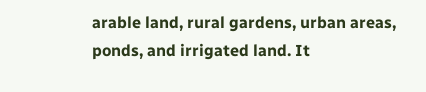arable land, rural gardens, urban areas, ponds, and irrigated land. It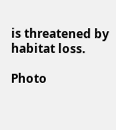is threatened by habitat loss.

Photo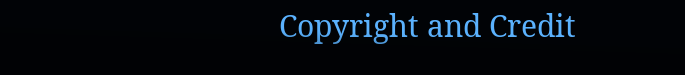Copyright and Credit